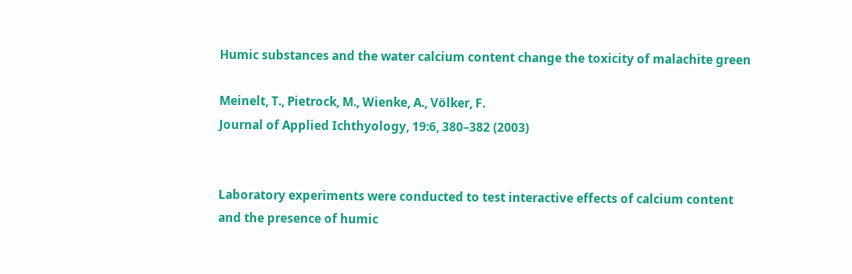Humic substances and the water calcium content change the toxicity of malachite green

Meinelt, T., Pietrock, M., Wienke, A., Völker, F.
Journal of Applied Ichthyology, 19:6, 380–382 (2003)


Laboratory experiments were conducted to test interactive effects of calcium content and the presence of humic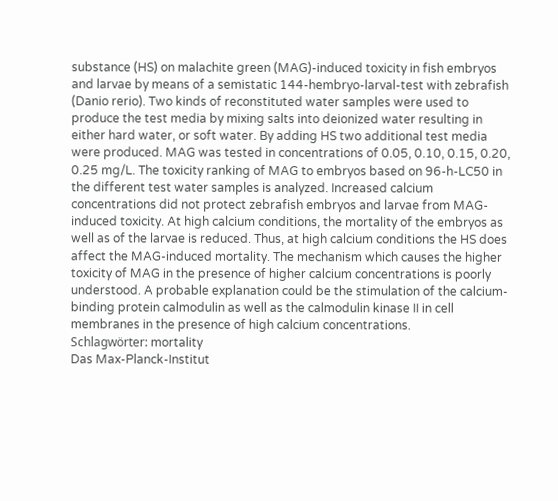substance (HS) on malachite green (MAG)-induced toxicity in fish embryos and larvae by means of a semistatic 144-hembryo-larval-test with zebrafish (Danio rerio). Two kinds of reconstituted water samples were used to produce the test media by mixing salts into deionized water resulting in either hard water, or soft water. By adding HS two additional test media were produced. MAG was tested in concentrations of 0.05, 0.10, 0.15, 0.20, 0.25 mg/L. The toxicity ranking of MAG to embryos based on 96-h-LC50 in the different test water samples is analyzed. Increased calcium concentrations did not protect zebrafish embryos and larvae from MAG-induced toxicity. At high calcium conditions, the mortality of the embryos as well as of the larvae is reduced. Thus, at high calcium conditions the HS does affect the MAG-induced mortality. The mechanism which causes the higher toxicity of MAG in the presence of higher calcium concentrations is poorly understood. A probable explanation could be the stimulation of the calcium-binding protein calmodulin as well as the calmodulin kinase II in cell membranes in the presence of high calcium concentrations.
Schlagwörter: mortality
Das Max-Planck-Institut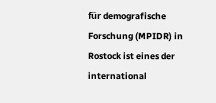für demografische Forschung (MPIDR) in Rostock ist eines der international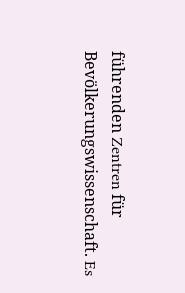führenden Zentren für Bevölkerungswissenschaft. Es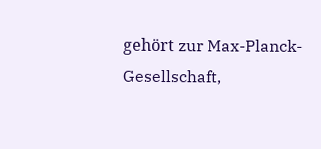gehört zur Max-Planck-Gesellschaft,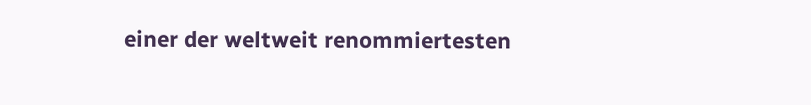einer der weltweit renommiertesten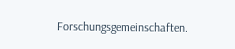Forschungsgemeinschaften.